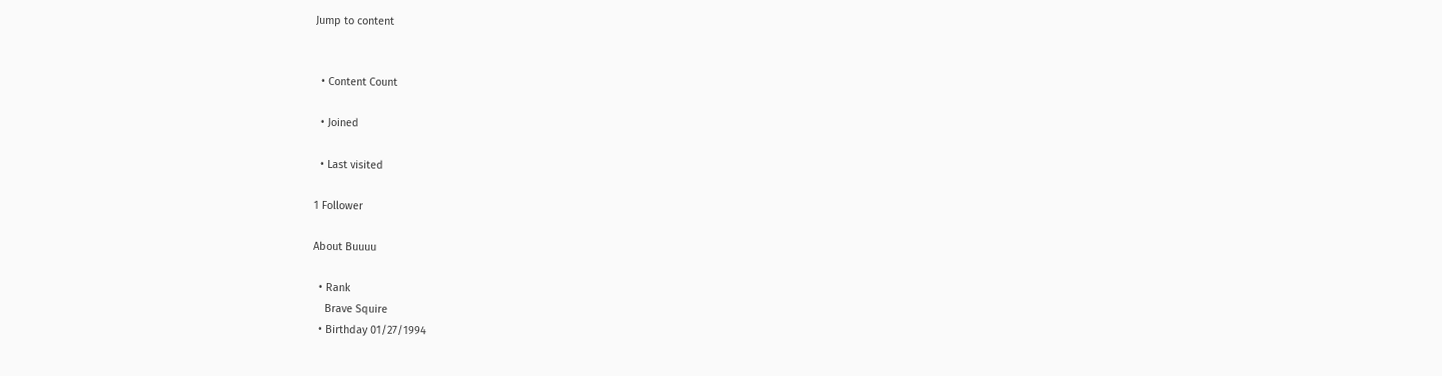Jump to content


  • Content Count

  • Joined

  • Last visited

1 Follower

About Buuuu

  • Rank
    Brave Squire
  • Birthday 01/27/1994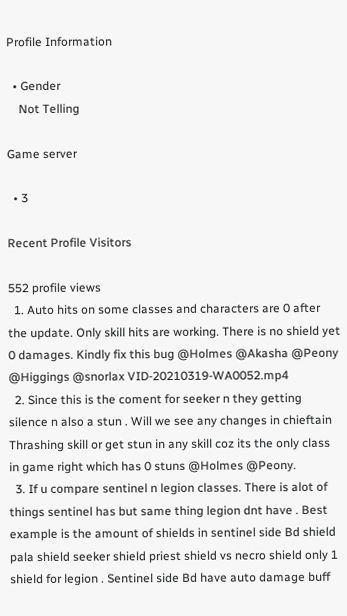Profile Information

  • Gender
    Not Telling

Game server

  • 3

Recent Profile Visitors

552 profile views
  1. Auto hits on some classes and characters are 0 after the update. Only skill hits are working. There is no shield yet 0 damages. Kindly fix this bug @Holmes @Akasha @Peony @Higgings @snorlax VID-20210319-WA0052.mp4
  2. Since this is the coment for seeker n they getting silence n also a stun . Will we see any changes in chieftain Thrashing skill or get stun in any skill coz its the only class in game right which has 0 stuns @Holmes @Peony.
  3. If u compare sentinel n legion classes. There is alot of things sentinel has but same thing legion dnt have . Best example is the amount of shields in sentinel side Bd shield pala shield seeker shield priest shield vs necro shield only 1 shield for legion . Sentinel side Bd have auto damage buff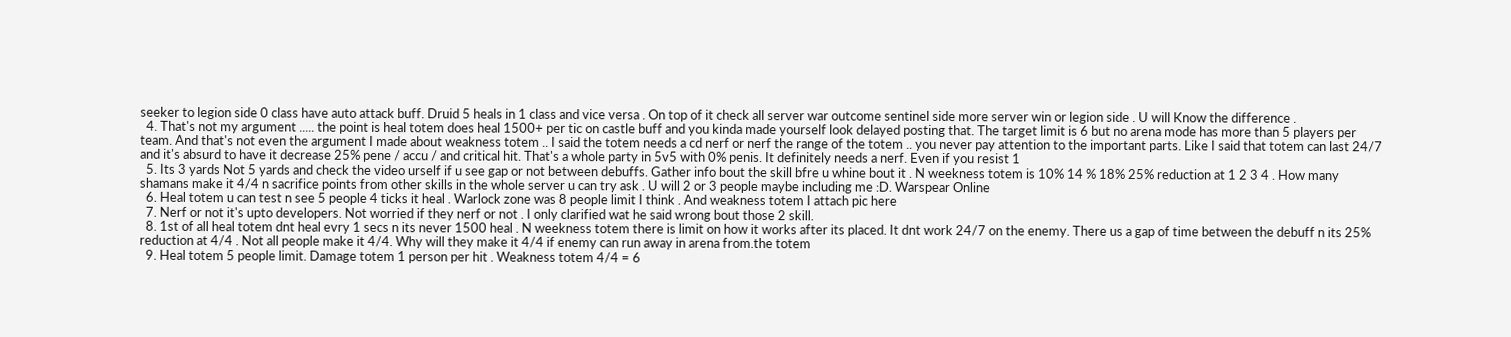seeker to legion side 0 class have auto attack buff. Druid 5 heals in 1 class and vice versa . On top of it check all server war outcome sentinel side more server win or legion side . U will Know the difference .
  4. That's not my argument ..... the point is heal totem does heal 1500+ per tic on castle buff and you kinda made yourself look delayed posting that. The target limit is 6 but no arena mode has more than 5 players per team. And that's not even the argument I made about weakness totem .. I said the totem needs a cd nerf or nerf the range of the totem .. you never pay attention to the important parts. Like I said that totem can last 24/7 and it's absurd to have it decrease 25% pene / accu / and critical hit. That's a whole party in 5v5 with 0% penis. It definitely needs a nerf. Even if you resist 1
  5. Its 3 yards Not 5 yards and check the video urself if u see gap or not between debuffs. Gather info bout the skill bfre u whine bout it . N weekness totem is 10% 14 % 18% 25% reduction at 1 2 3 4 . How many shamans make it 4/4 n sacrifice points from other skills in the whole server u can try ask . U will 2 or 3 people maybe including me :D. Warspear Online
  6. Heal totem u can test n see 5 people 4 ticks it heal . Warlock zone was 8 people limit I think . And weakness totem I attach pic here
  7. Nerf or not it's upto developers. Not worried if they nerf or not . I only clarified wat he said wrong bout those 2 skill.
  8. 1st of all heal totem dnt heal evry 1 secs n its never 1500 heal . N weekness totem there is limit on how it works after its placed. It dnt work 24/7 on the enemy. There us a gap of time between the debuff n its 25% reduction at 4/4 . Not all people make it 4/4. Why will they make it 4/4 if enemy can run away in arena from.the totem
  9. Heal totem 5 people limit. Damage totem 1 person per hit . Weakness totem 4/4 = 6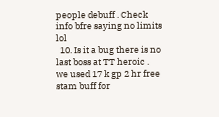people debuff . Check info bfre saying no limits lol
  10. Is it a bug there is no last boss at TT heroic . we used 17 k gp 2 hr free stam buff for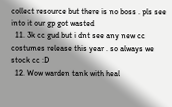collect resource but there is no boss . pls see into it our gp got wasted
  11. 3k cc gud but i dnt see any new cc costumes release this year . so always we stock cc :D
  12. Wow warden tank with heal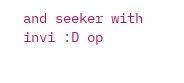and seeker with invi :D op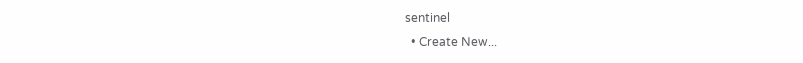sentinel
  • Create New...